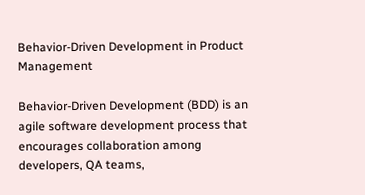Behavior-Driven Development in Product Management

Behavior-Driven Development (BDD) is an agile software development process that encourages collaboration among developers, QA teams,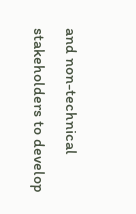and non-technical stakeholders to develop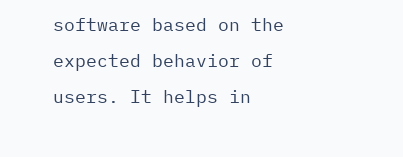software based on the expected behavior of users. It helps in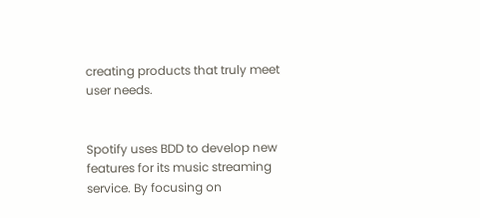creating products that truly meet user needs.


Spotify uses BDD to develop new features for its music streaming service. By focusing on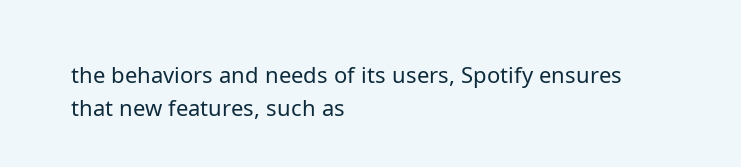the behaviors and needs of its users, Spotify ensures that new features, such as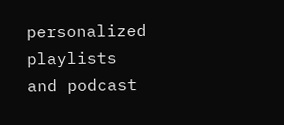personalized playlists and podcast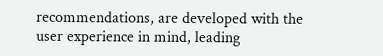recommendations, are developed with the user experience in mind, leading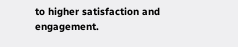to higher satisfaction and engagement.